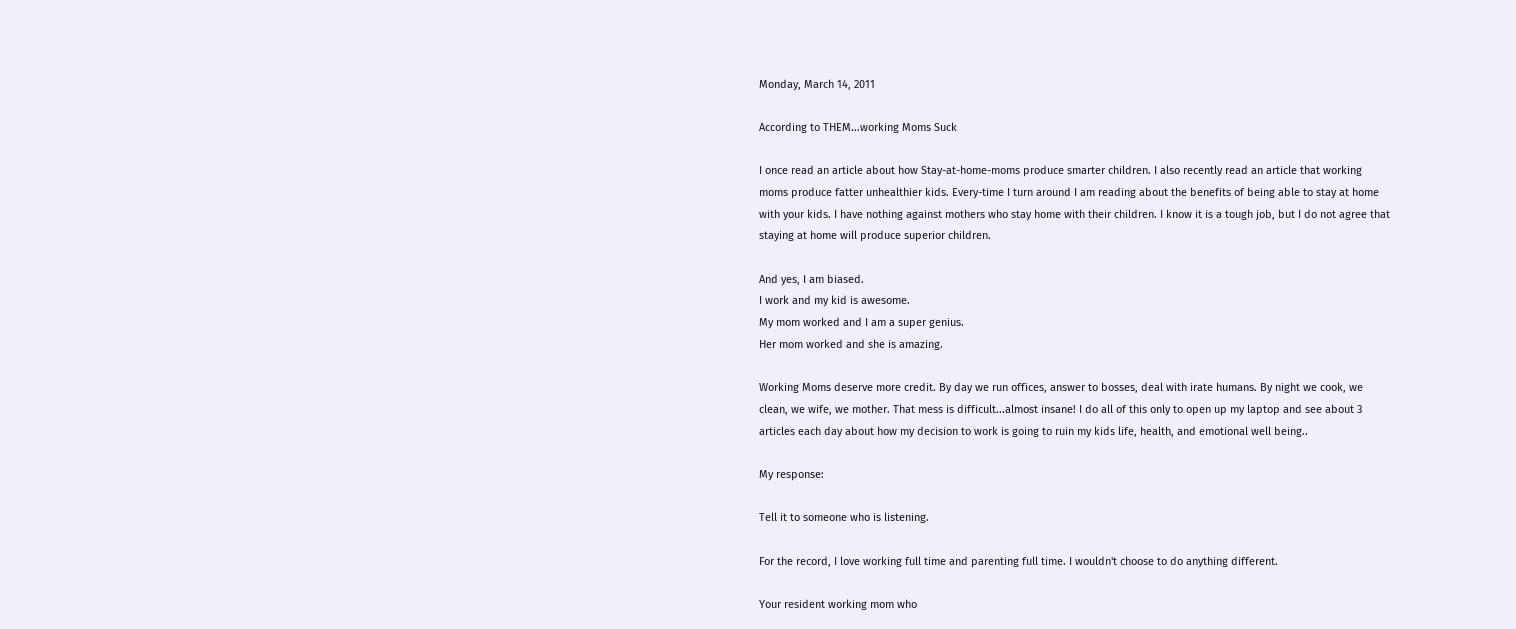Monday, March 14, 2011

According to THEM...working Moms Suck

I once read an article about how Stay-at-home-moms produce smarter children. I also recently read an article that working moms produce fatter unhealthier kids. Every-time I turn around I am reading about the benefits of being able to stay at home with your kids. I have nothing against mothers who stay home with their children. I know it is a tough job, but I do not agree that staying at home will produce superior children.

And yes, I am biased.
I work and my kid is awesome.
My mom worked and I am a super genius.
Her mom worked and she is amazing.

Working Moms deserve more credit. By day we run offices, answer to bosses, deal with irate humans. By night we cook, we clean, we wife, we mother. That mess is difficult...almost insane! I do all of this only to open up my laptop and see about 3 articles each day about how my decision to work is going to ruin my kids life, health, and emotional well being..

My response:

Tell it to someone who is listening.

For the record, I love working full time and parenting full time. I wouldn't choose to do anything different.

Your resident working mom who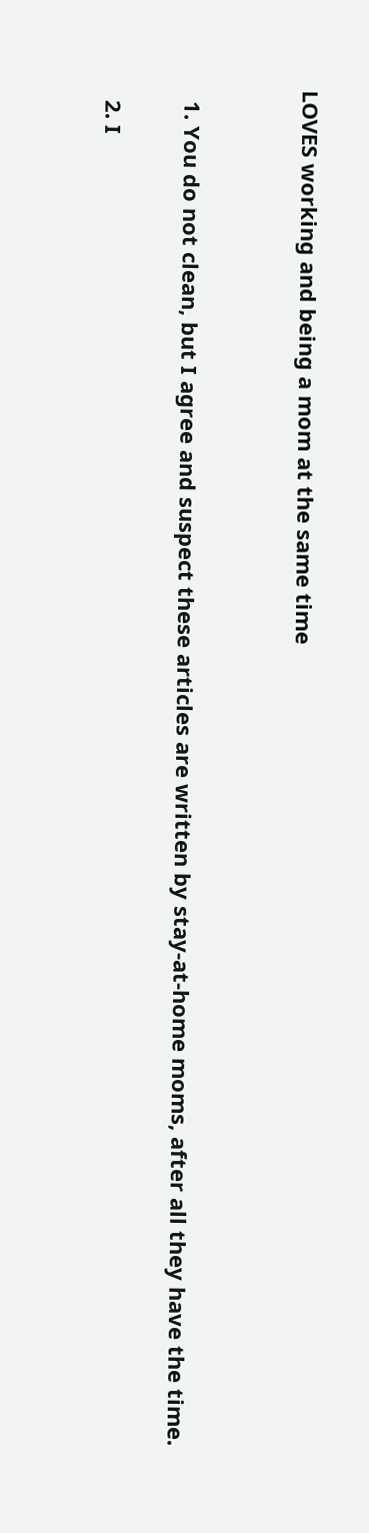LOVES working and being a mom at the same time


  1. You do not clean, but I agree and suspect these articles are written by stay-at-home moms, after all they have the time.

  2. I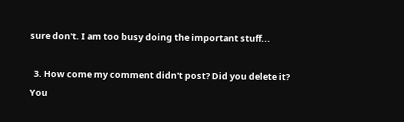sure don't. I am too busy doing the important stuff...

  3. How come my comment didn't post? Did you delete it? You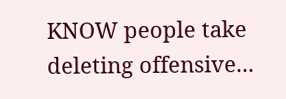KNOW people take deleting offensive...